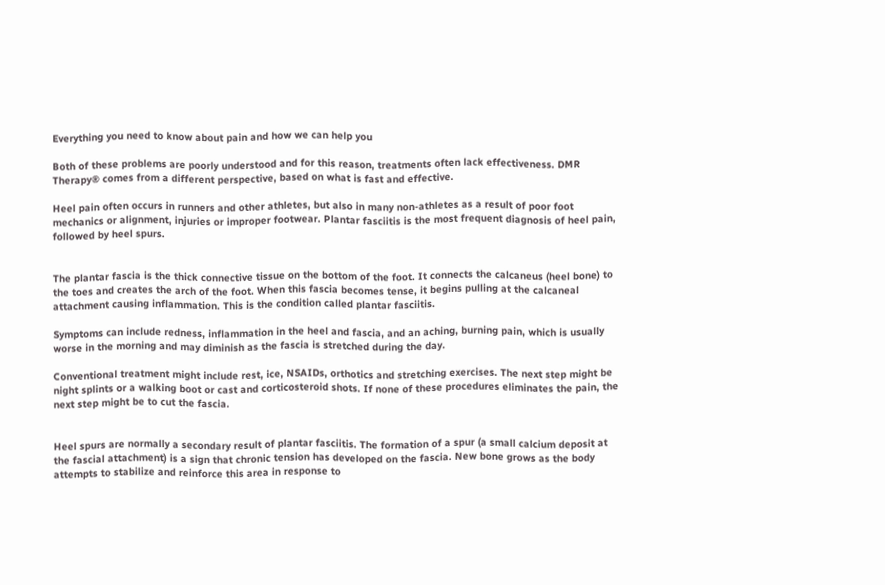Everything you need to know about pain and how we can help you

Both of these problems are poorly understood and for this reason, treatments often lack effectiveness. DMR Therapy® comes from a different perspective, based on what is fast and effective.

Heel pain often occurs in runners and other athletes, but also in many non-athletes as a result of poor foot mechanics or alignment, injuries or improper footwear. Plantar fasciitis is the most frequent diagnosis of heel pain, followed by heel spurs.


The plantar fascia is the thick connective tissue on the bottom of the foot. It connects the calcaneus (heel bone) to the toes and creates the arch of the foot. When this fascia becomes tense, it begins pulling at the calcaneal attachment causing inflammation. This is the condition called plantar fasciitis.

Symptoms can include redness, inflammation in the heel and fascia, and an aching, burning pain, which is usually worse in the morning and may diminish as the fascia is stretched during the day.

Conventional treatment might include rest, ice, NSAIDs, orthotics and stretching exercises. The next step might be night splints or a walking boot or cast and corticosteroid shots. If none of these procedures eliminates the pain, the next step might be to cut the fascia.


Heel spurs are normally a secondary result of plantar fasciitis. The formation of a spur (a small calcium deposit at the fascial attachment) is a sign that chronic tension has developed on the fascia. New bone grows as the body attempts to stabilize and reinforce this area in response to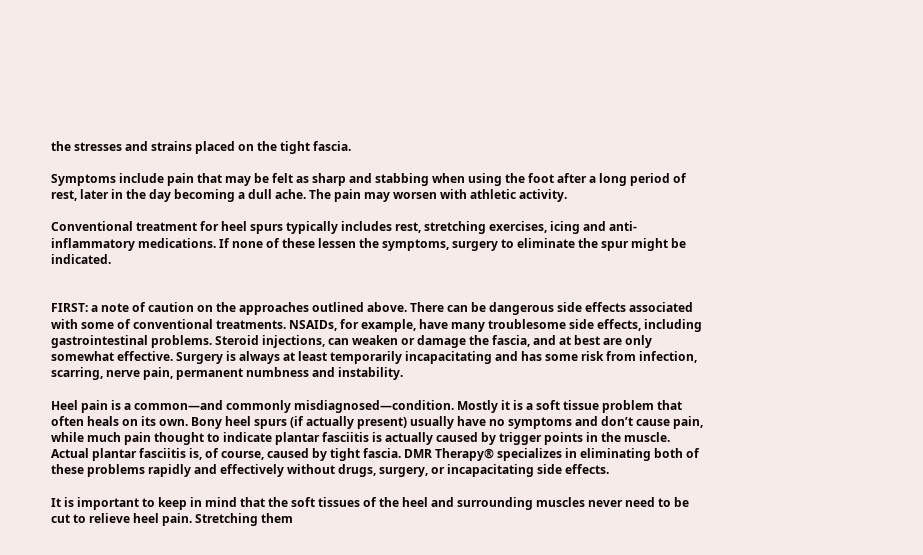the stresses and strains placed on the tight fascia.

Symptoms include pain that may be felt as sharp and stabbing when using the foot after a long period of rest, later in the day becoming a dull ache. The pain may worsen with athletic activity.

Conventional treatment for heel spurs typically includes rest, stretching exercises, icing and anti-inflammatory medications. If none of these lessen the symptoms, surgery to eliminate the spur might be indicated.


FIRST: a note of caution on the approaches outlined above. There can be dangerous side effects associated with some of conventional treatments. NSAIDs, for example, have many troublesome side effects, including gastrointestinal problems. Steroid injections, can weaken or damage the fascia, and at best are only somewhat effective. Surgery is always at least temporarily incapacitating and has some risk from infection, scarring, nerve pain, permanent numbness and instability.

Heel pain is a common—and commonly misdiagnosed—condition. Mostly it is a soft tissue problem that often heals on its own. Bony heel spurs (if actually present) usually have no symptoms and don’t cause pain, while much pain thought to indicate plantar fasciitis is actually caused by trigger points in the muscle. Actual plantar fasciitis is, of course, caused by tight fascia. DMR Therapy® specializes in eliminating both of these problems rapidly and effectively without drugs, surgery, or incapacitating side effects.

It is important to keep in mind that the soft tissues of the heel and surrounding muscles never need to be cut to relieve heel pain. Stretching them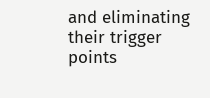and eliminating their trigger points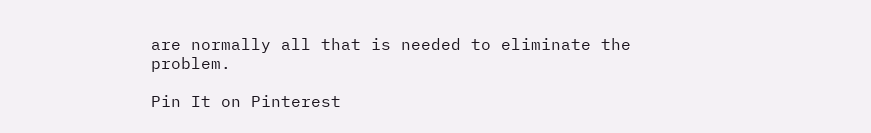are normally all that is needed to eliminate the problem.

Pin It on Pinterest